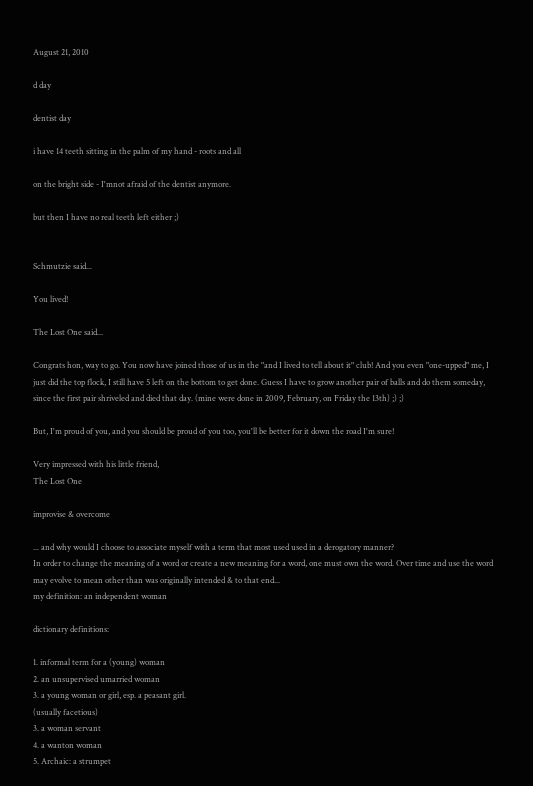August 21, 2010

d day

dentist day

i have 14 teeth sitting in the palm of my hand - roots and all

on the bright side - I'mnot afraid of the dentist anymore.

but then I have no real teeth left either ;)


Schmutzie said...

You lived!

The Lost One said...

Congrats hon, way to go. You now have joined those of us in the "and I lived to tell about it" club! And you even "one-upped" me, I just did the top flock, I still have 5 left on the bottom to get done. Guess I have to grow another pair of balls and do them someday, since the first pair shriveled and died that day. (mine were done in 2009, February, on Friday the 13th) ;) ;)

But, I'm proud of you, and you should be proud of you too, you'll be better for it down the road I'm sure!

Very impressed with his little friend,
The Lost One

improvise & overcome

... and why would I choose to associate myself with a term that most used used in a derogatory manner?
In order to change the meaning of a word or create a new meaning for a word, one must own the word. Over time and use the word may evolve to mean other than was originally intended & to that end...
my definition: an independent woman

dictionary definitions:

1. informal term for a (young) woman
2. an unsupervised umarried woman
3. a young woman or girl, esp. a peasant girl.
(usually facetious)
3. a woman servant
4. a wanton woman
5. Archaic: a strumpet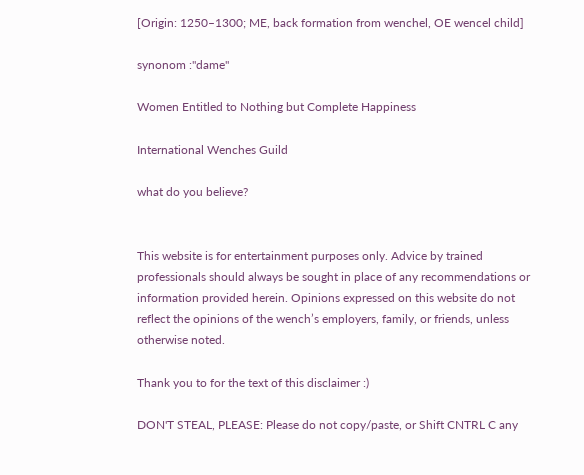[Origin: 1250–1300; ME, back formation from wenchel, OE wencel child]

synonom :"dame"

Women Entitled to Nothing but Complete Happiness

International Wenches Guild

what do you believe?


This website is for entertainment purposes only. Advice by trained professionals should always be sought in place of any recommendations or information provided herein. Opinions expressed on this website do not reflect the opinions of the wench’s employers, family, or friends, unless otherwise noted.

Thank you to for the text of this disclaimer :)

DON'T STEAL, PLEASE: Please do not copy/paste, or Shift CNTRL C any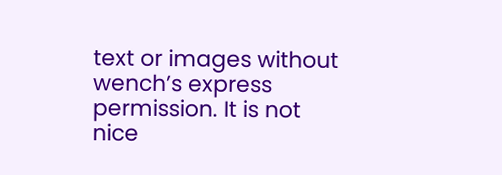text or images without wench’s express permission. It is not nice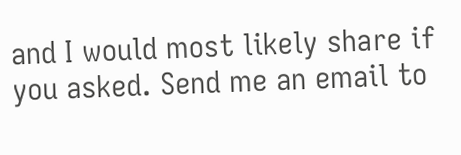and I would most likely share if you asked. Send me an email to